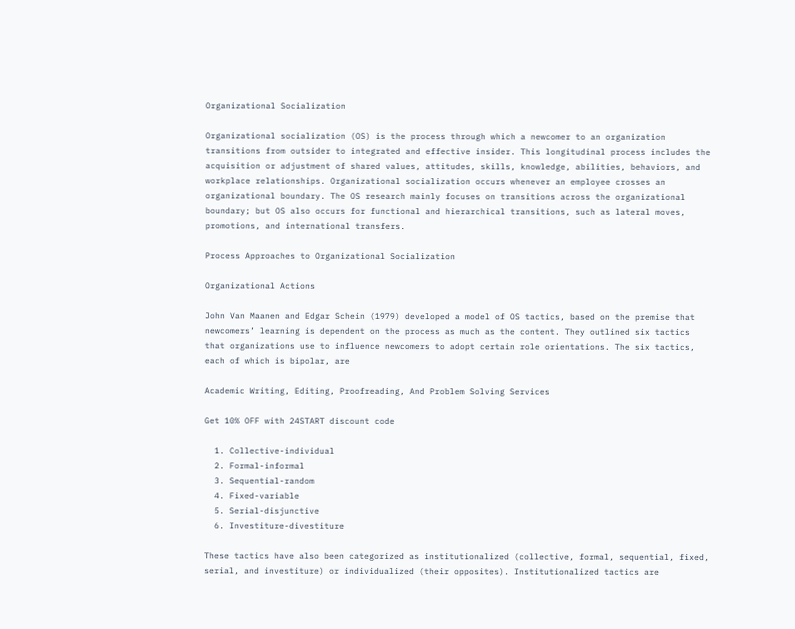Organizational Socialization

Organizational socialization (OS) is the process through which a newcomer to an organization transitions from outsider to integrated and effective insider. This longitudinal process includes the acquisition or adjustment of shared values, attitudes, skills, knowledge, abilities, behaviors, and workplace relationships. Organizational socialization occurs whenever an employee crosses an organizational boundary. The OS research mainly focuses on transitions across the organizational boundary; but OS also occurs for functional and hierarchical transitions, such as lateral moves, promotions, and international transfers.

Process Approaches to Organizational Socialization

Organizational Actions

John Van Maanen and Edgar Schein (1979) developed a model of OS tactics, based on the premise that newcomers’ learning is dependent on the process as much as the content. They outlined six tactics that organizations use to influence newcomers to adopt certain role orientations. The six tactics, each of which is bipolar, are

Academic Writing, Editing, Proofreading, And Problem Solving Services

Get 10% OFF with 24START discount code

  1. Collective-individual
  2. Formal-informal
  3. Sequential-random
  4. Fixed-variable
  5. Serial-disjunctive
  6. Investiture-divestiture

These tactics have also been categorized as institutionalized (collective, formal, sequential, fixed, serial, and investiture) or individualized (their opposites). Institutionalized tactics are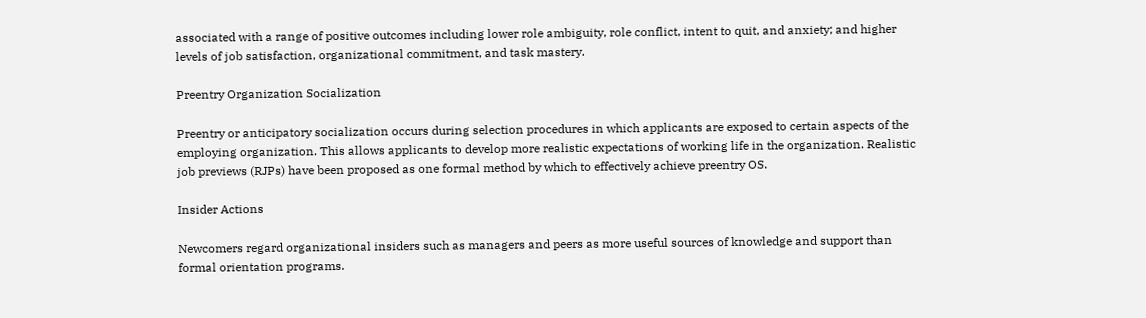associated with a range of positive outcomes including lower role ambiguity, role conflict, intent to quit, and anxiety; and higher levels of job satisfaction, organizational commitment, and task mastery.

Preentry Organization Socialization

Preentry or anticipatory socialization occurs during selection procedures in which applicants are exposed to certain aspects of the employing organization. This allows applicants to develop more realistic expectations of working life in the organization. Realistic job previews (RJPs) have been proposed as one formal method by which to effectively achieve preentry OS.

Insider Actions

Newcomers regard organizational insiders such as managers and peers as more useful sources of knowledge and support than formal orientation programs.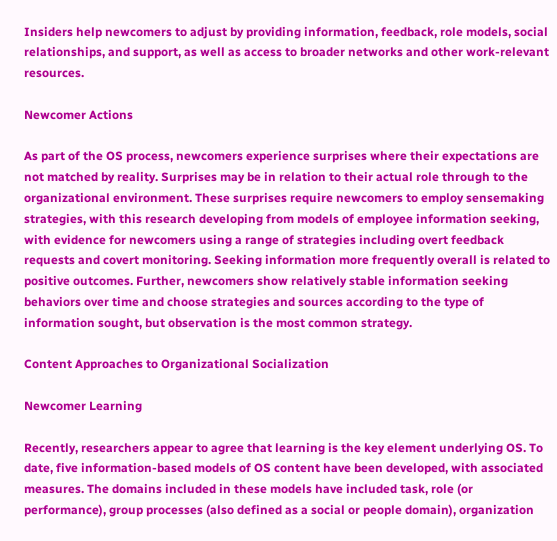Insiders help newcomers to adjust by providing information, feedback, role models, social relationships, and support, as well as access to broader networks and other work-relevant resources.

Newcomer Actions

As part of the OS process, newcomers experience surprises where their expectations are not matched by reality. Surprises may be in relation to their actual role through to the organizational environment. These surprises require newcomers to employ sensemaking strategies, with this research developing from models of employee information seeking, with evidence for newcomers using a range of strategies including overt feedback requests and covert monitoring. Seeking information more frequently overall is related to positive outcomes. Further, newcomers show relatively stable information seeking behaviors over time and choose strategies and sources according to the type of information sought, but observation is the most common strategy.

Content Approaches to Organizational Socialization

Newcomer Learning

Recently, researchers appear to agree that learning is the key element underlying OS. To date, five information-based models of OS content have been developed, with associated measures. The domains included in these models have included task, role (or performance), group processes (also defined as a social or people domain), organization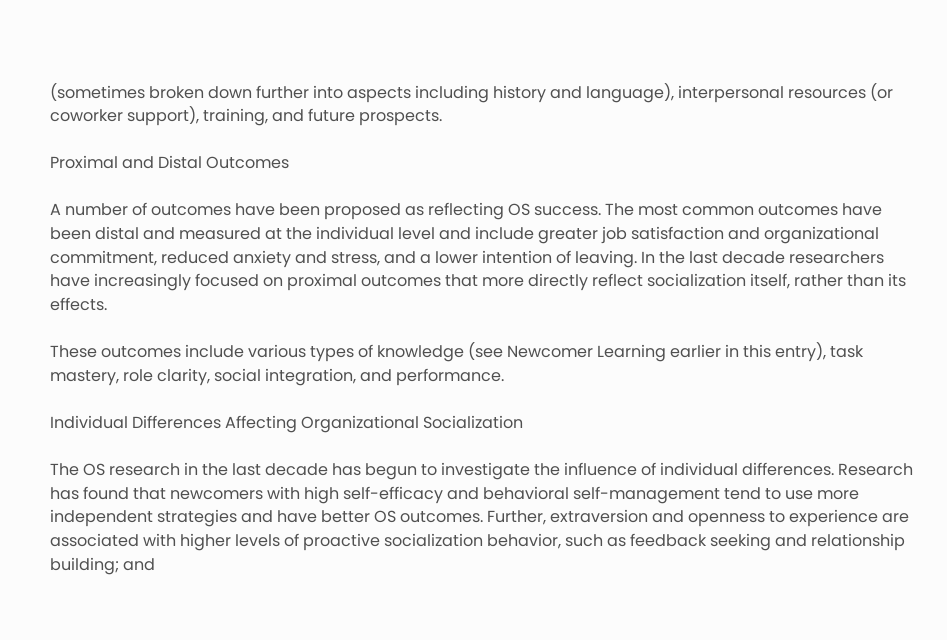(sometimes broken down further into aspects including history and language), interpersonal resources (or coworker support), training, and future prospects.

Proximal and Distal Outcomes

A number of outcomes have been proposed as reflecting OS success. The most common outcomes have been distal and measured at the individual level and include greater job satisfaction and organizational commitment, reduced anxiety and stress, and a lower intention of leaving. In the last decade researchers have increasingly focused on proximal outcomes that more directly reflect socialization itself, rather than its effects.

These outcomes include various types of knowledge (see Newcomer Learning earlier in this entry), task mastery, role clarity, social integration, and performance.

Individual Differences Affecting Organizational Socialization

The OS research in the last decade has begun to investigate the influence of individual differences. Research has found that newcomers with high self-efficacy and behavioral self-management tend to use more independent strategies and have better OS outcomes. Further, extraversion and openness to experience are associated with higher levels of proactive socialization behavior, such as feedback seeking and relationship building; and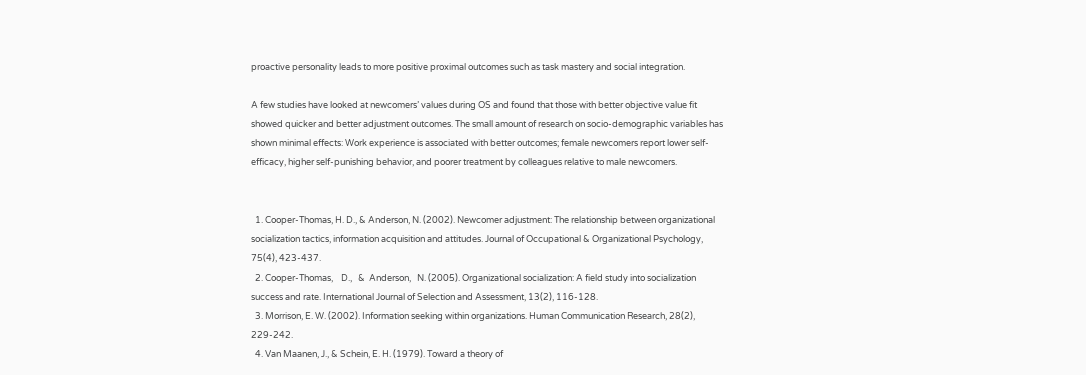proactive personality leads to more positive proximal outcomes such as task mastery and social integration.

A few studies have looked at newcomers’ values during OS and found that those with better objective value fit showed quicker and better adjustment outcomes. The small amount of research on socio-demographic variables has shown minimal effects: Work experience is associated with better outcomes; female newcomers report lower self-efficacy, higher self-punishing behavior, and poorer treatment by colleagues relative to male newcomers.


  1. Cooper-Thomas, H. D., & Anderson, N. (2002). Newcomer adjustment: The relationship between organizational socialization tactics, information acquisition and attitudes. Journal of Occupational & Organizational Psychology, 75(4), 423-437.
  2. Cooper-Thomas,    D.,   &  Anderson,   N. (2005). Organizational socialization: A field study into socialization success and rate. International Journal of Selection and Assessment, 13(2), 116-128.
  3. Morrison, E. W. (2002). Information seeking within organizations. Human Communication Research, 28(2), 229-242.
  4. Van Maanen, J., & Schein, E. H. (1979). Toward a theory of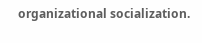organizational socialization.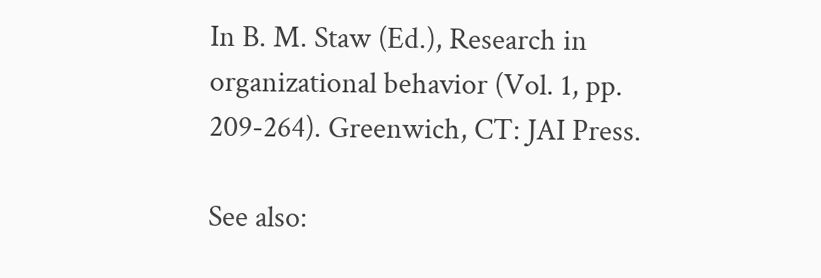In B. M. Staw (Ed.), Research in organizational behavior (Vol. 1, pp. 209-264). Greenwich, CT: JAI Press.

See also: